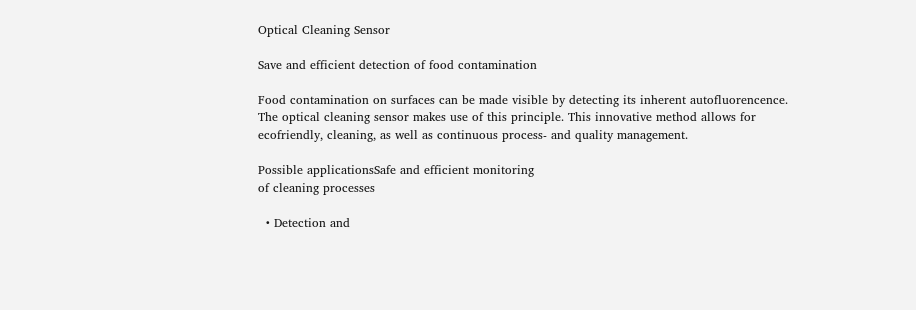Optical Cleaning Sensor

Save and efficient detection of food contamination

Food contamination on surfaces can be made visible by detecting its inherent autofluorencence.
The optical cleaning sensor makes use of this principle. This innovative method allows for ecofriendly, cleaning, as well as continuous process- and quality management.

Possible applicationsSafe and efficient monitoring
of cleaning processes

  • Detection and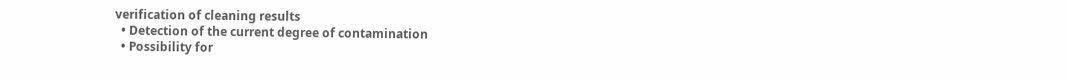verification of cleaning results
  • Detection of the current degree of contamination
  • Possibility for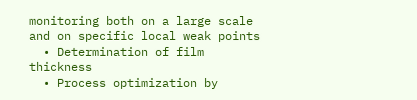monitoring both on a large scale and on specific local weak points
  • Determination of film thickness
  • Process optimization by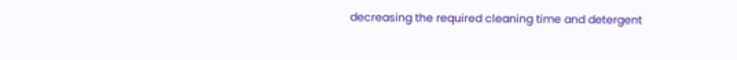decreasing the required cleaning time and detergent